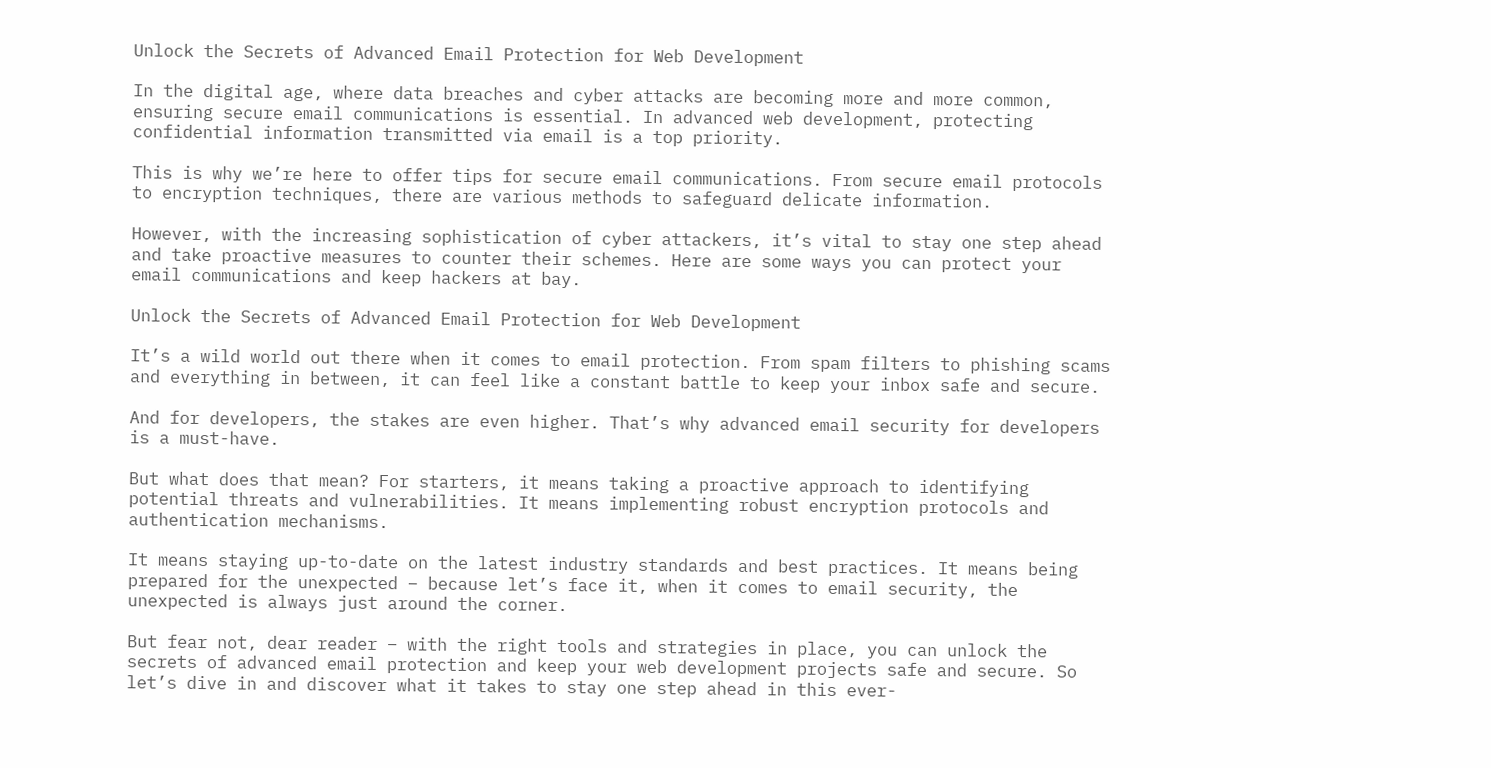Unlock the Secrets of Advanced Email Protection for Web Development

In the digital age, where data breaches and cyber attacks are becoming more and more common, ensuring secure email communications is essential. In advanced web development, protecting confidential information transmitted via email is a top priority.

This is why we’re here to offer tips for secure email communications. From secure email protocols to encryption techniques, there are various methods to safeguard delicate information.

However, with the increasing sophistication of cyber attackers, it’s vital to stay one step ahead and take proactive measures to counter their schemes. Here are some ways you can protect your email communications and keep hackers at bay.

Unlock the Secrets of Advanced Email Protection for Web Development

It’s a wild world out there when it comes to email protection. From spam filters to phishing scams and everything in between, it can feel like a constant battle to keep your inbox safe and secure.

And for developers, the stakes are even higher. That’s why advanced email security for developers is a must-have.

But what does that mean? For starters, it means taking a proactive approach to identifying potential threats and vulnerabilities. It means implementing robust encryption protocols and authentication mechanisms.

It means staying up-to-date on the latest industry standards and best practices. It means being prepared for the unexpected – because let’s face it, when it comes to email security, the unexpected is always just around the corner.

But fear not, dear reader – with the right tools and strategies in place, you can unlock the secrets of advanced email protection and keep your web development projects safe and secure. So let’s dive in and discover what it takes to stay one step ahead in this ever-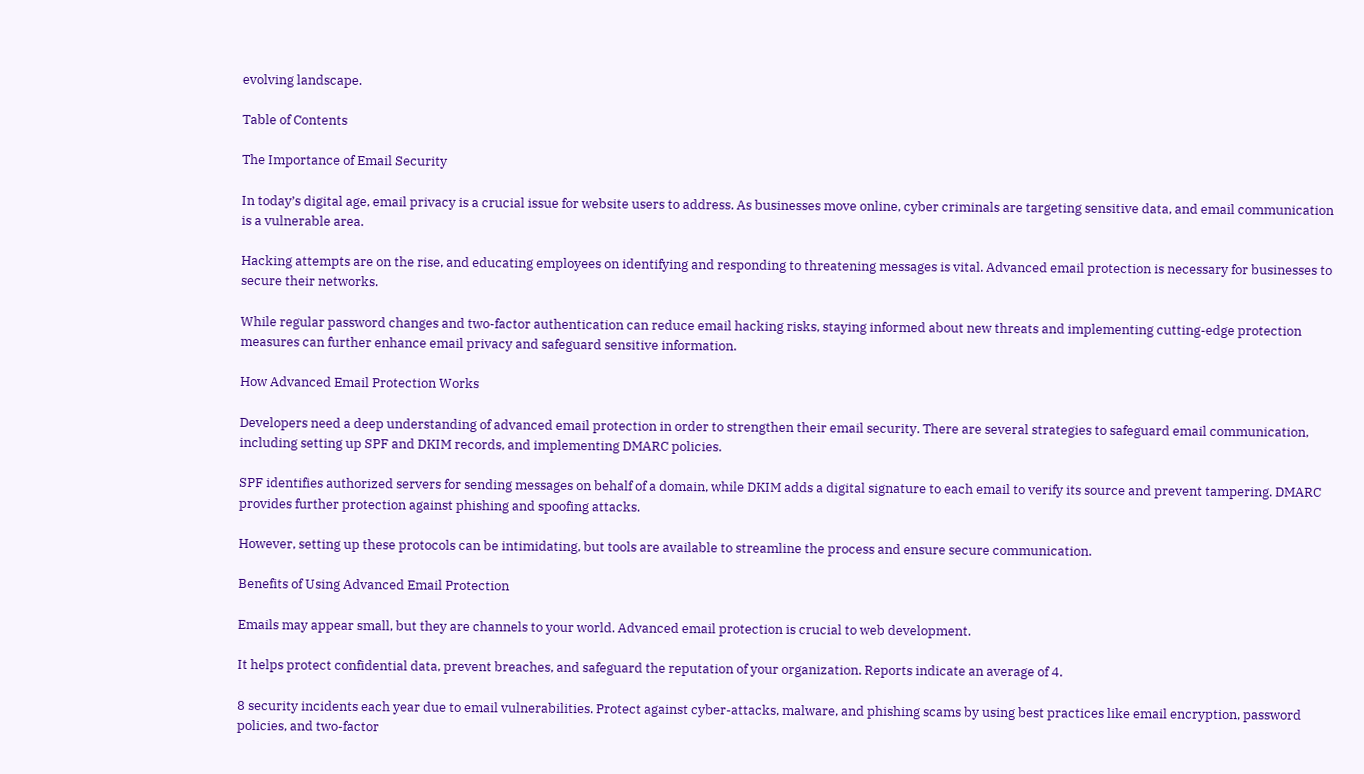evolving landscape.

Table of Contents

The Importance of Email Security

In today’s digital age, email privacy is a crucial issue for website users to address. As businesses move online, cyber criminals are targeting sensitive data, and email communication is a vulnerable area.

Hacking attempts are on the rise, and educating employees on identifying and responding to threatening messages is vital. Advanced email protection is necessary for businesses to secure their networks.

While regular password changes and two-factor authentication can reduce email hacking risks, staying informed about new threats and implementing cutting-edge protection measures can further enhance email privacy and safeguard sensitive information.

How Advanced Email Protection Works

Developers need a deep understanding of advanced email protection in order to strengthen their email security. There are several strategies to safeguard email communication, including setting up SPF and DKIM records, and implementing DMARC policies.

SPF identifies authorized servers for sending messages on behalf of a domain, while DKIM adds a digital signature to each email to verify its source and prevent tampering. DMARC provides further protection against phishing and spoofing attacks.

However, setting up these protocols can be intimidating, but tools are available to streamline the process and ensure secure communication.

Benefits of Using Advanced Email Protection

Emails may appear small, but they are channels to your world. Advanced email protection is crucial to web development.

It helps protect confidential data, prevent breaches, and safeguard the reputation of your organization. Reports indicate an average of 4.

8 security incidents each year due to email vulnerabilities. Protect against cyber-attacks, malware, and phishing scams by using best practices like email encryption, password policies, and two-factor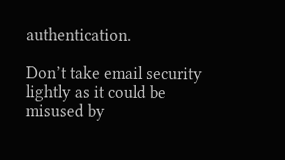authentication.

Don’t take email security lightly as it could be misused by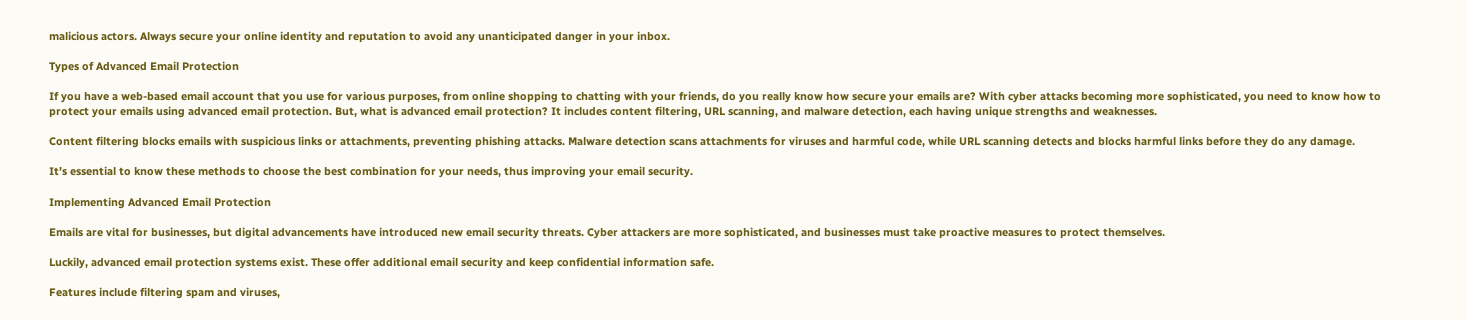malicious actors. Always secure your online identity and reputation to avoid any unanticipated danger in your inbox.

Types of Advanced Email Protection

If you have a web-based email account that you use for various purposes, from online shopping to chatting with your friends, do you really know how secure your emails are? With cyber attacks becoming more sophisticated, you need to know how to protect your emails using advanced email protection. But, what is advanced email protection? It includes content filtering, URL scanning, and malware detection, each having unique strengths and weaknesses.

Content filtering blocks emails with suspicious links or attachments, preventing phishing attacks. Malware detection scans attachments for viruses and harmful code, while URL scanning detects and blocks harmful links before they do any damage.

It’s essential to know these methods to choose the best combination for your needs, thus improving your email security.

Implementing Advanced Email Protection

Emails are vital for businesses, but digital advancements have introduced new email security threats. Cyber attackers are more sophisticated, and businesses must take proactive measures to protect themselves.

Luckily, advanced email protection systems exist. These offer additional email security and keep confidential information safe.

Features include filtering spam and viruses,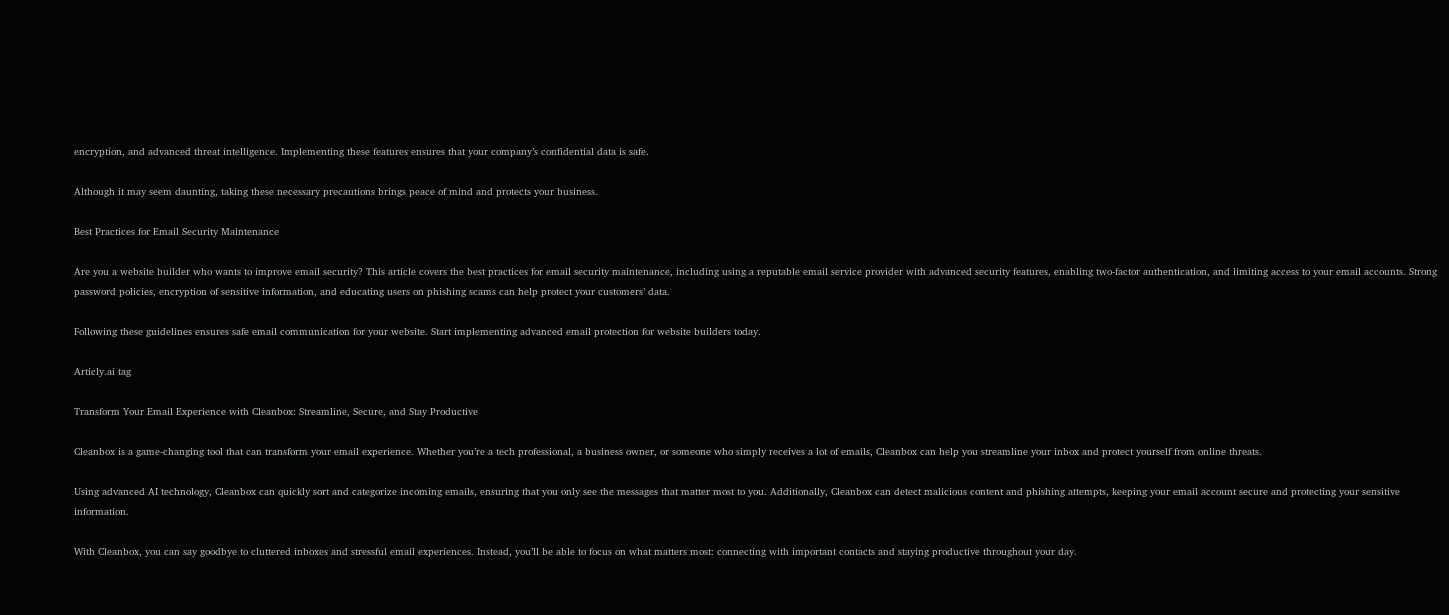encryption, and advanced threat intelligence. Implementing these features ensures that your company’s confidential data is safe.

Although it may seem daunting, taking these necessary precautions brings peace of mind and protects your business.

Best Practices for Email Security Maintenance

Are you a website builder who wants to improve email security? This article covers the best practices for email security maintenance, including using a reputable email service provider with advanced security features, enabling two-factor authentication, and limiting access to your email accounts. Strong password policies, encryption of sensitive information, and educating users on phishing scams can help protect your customers’ data.

Following these guidelines ensures safe email communication for your website. Start implementing advanced email protection for website builders today.

Articly.ai tag

Transform Your Email Experience with Cleanbox: Streamline, Secure, and Stay Productive

Cleanbox is a game-changing tool that can transform your email experience. Whether you’re a tech professional, a business owner, or someone who simply receives a lot of emails, Cleanbox can help you streamline your inbox and protect yourself from online threats.

Using advanced AI technology, Cleanbox can quickly sort and categorize incoming emails, ensuring that you only see the messages that matter most to you. Additionally, Cleanbox can detect malicious content and phishing attempts, keeping your email account secure and protecting your sensitive information.

With Cleanbox, you can say goodbye to cluttered inboxes and stressful email experiences. Instead, you’ll be able to focus on what matters most: connecting with important contacts and staying productive throughout your day.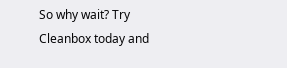So why wait? Try Cleanbox today and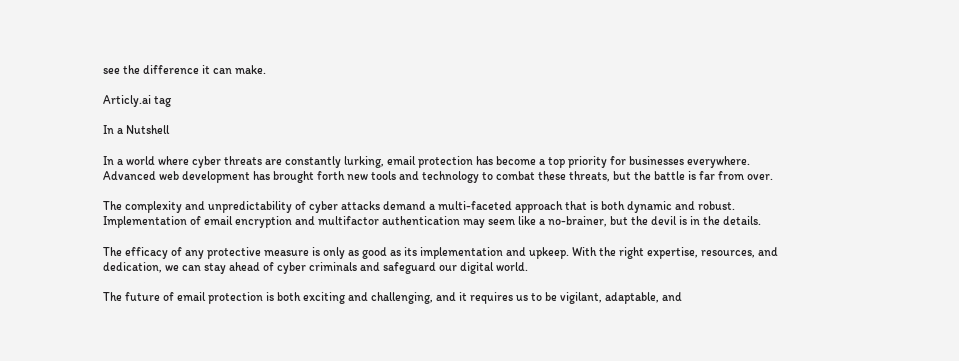see the difference it can make.

Articly.ai tag

In a Nutshell

In a world where cyber threats are constantly lurking, email protection has become a top priority for businesses everywhere. Advanced web development has brought forth new tools and technology to combat these threats, but the battle is far from over.

The complexity and unpredictability of cyber attacks demand a multi-faceted approach that is both dynamic and robust. Implementation of email encryption and multifactor authentication may seem like a no-brainer, but the devil is in the details.

The efficacy of any protective measure is only as good as its implementation and upkeep. With the right expertise, resources, and dedication, we can stay ahead of cyber criminals and safeguard our digital world.

The future of email protection is both exciting and challenging, and it requires us to be vigilant, adaptable, and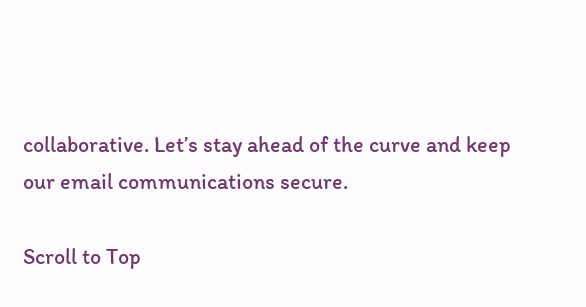collaborative. Let’s stay ahead of the curve and keep our email communications secure.

Scroll to Top